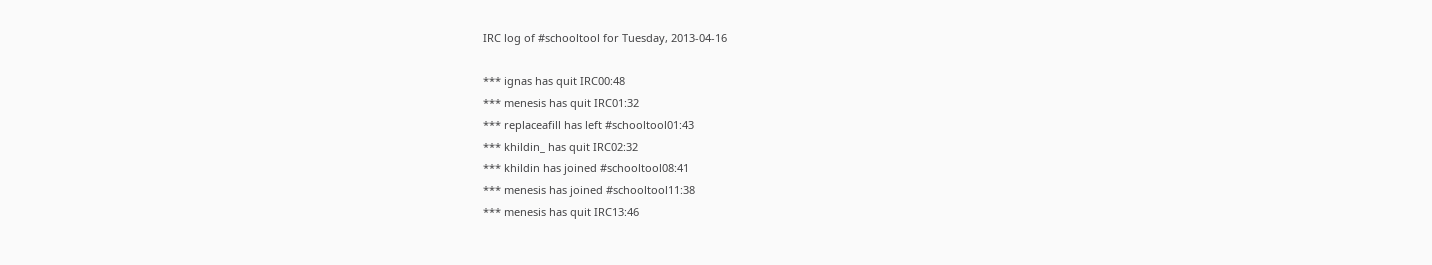IRC log of #schooltool for Tuesday, 2013-04-16

*** ignas has quit IRC00:48
*** menesis has quit IRC01:32
*** replaceafill has left #schooltool01:43
*** khildin_ has quit IRC02:32
*** khildin has joined #schooltool08:41
*** menesis has joined #schooltool11:38
*** menesis has quit IRC13:46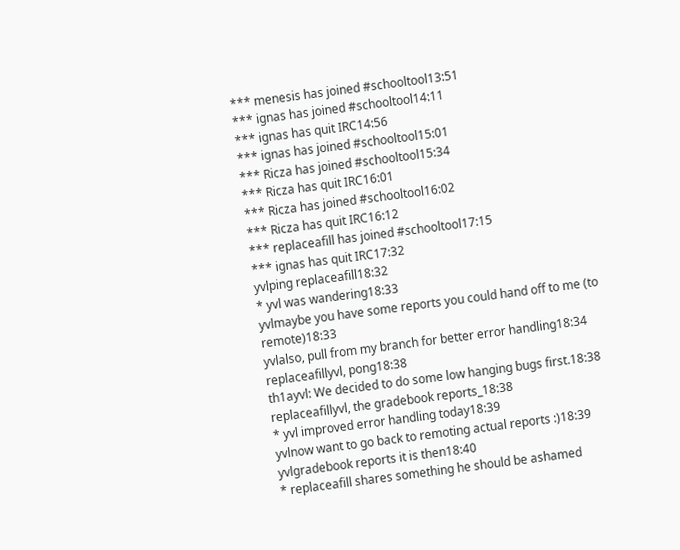*** menesis has joined #schooltool13:51
*** ignas has joined #schooltool14:11
*** ignas has quit IRC14:56
*** ignas has joined #schooltool15:01
*** Ricza has joined #schooltool15:34
*** Ricza has quit IRC16:01
*** Ricza has joined #schooltool16:02
*** Ricza has quit IRC16:12
*** replaceafill has joined #schooltool17:15
*** ignas has quit IRC17:32
yvlping replaceafill18:32
* yvl was wandering18:33
yvlmaybe you have some reports you could hand off to me (to remote)18:33
yvlalso, pull from my branch for better error handling18:34
replaceafillyvl, pong18:38
th1ayvl: We decided to do some low hanging bugs first.18:38
replaceafillyvl, the gradebook reports_18:38
* yvl improved error handling today18:39
yvlnow want to go back to remoting actual reports :)18:39
yvlgradebook reports it is then18:40
* replaceafill shares something he should be ashamed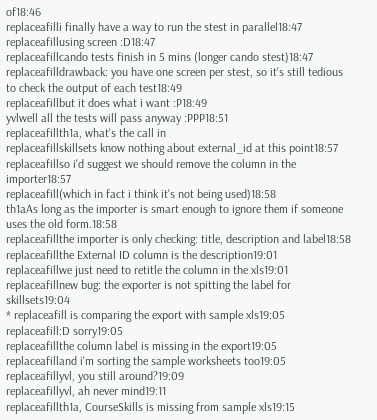of18:46
replaceafilli finally have a way to run the stest in parallel18:47
replaceafillusing screen :D18:47
replaceafillcando tests finish in 5 mins (longer cando stest)18:47
replaceafilldrawback: you have one screen per stest, so it's still tedious to check the output of each test18:49
replaceafillbut it does what i want :P18:49
yvlwell all the tests will pass anyway :PPP18:51
replaceafillth1a, what's the call in
replaceafillskillsets know nothing about external_id at this point18:57
replaceafillso i'd suggest we should remove the column in the importer18:57
replaceafill(which in fact i think it's not being used)18:58
th1aAs long as the importer is smart enough to ignore them if someone uses the old form.18:58
replaceafillthe importer is only checking: title, description and label18:58
replaceafillthe External ID column is the description19:01
replaceafillwe just need to retitle the column in the xls19:01
replaceafillnew bug: the exporter is not spitting the label for skillsets19:04
* replaceafill is comparing the export with sample xls19:05
replaceafill:D sorry19:05
replaceafillthe column label is missing in the export19:05
replaceafilland i'm sorting the sample worksheets too19:05
replaceafillyvl, you still around?19:09
replaceafillyvl, ah never mind19:11
replaceafillth1a, CourseSkills is missing from sample xls19:15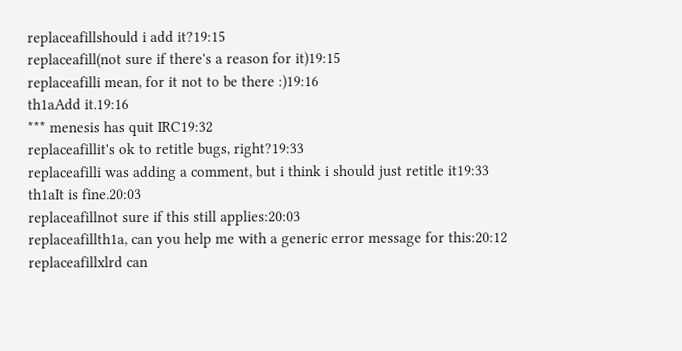replaceafillshould i add it?19:15
replaceafill(not sure if there's a reason for it)19:15
replaceafilli mean, for it not to be there :)19:16
th1aAdd it.19:16
*** menesis has quit IRC19:32
replaceafillit's ok to retitle bugs, right?19:33
replaceafilli was adding a comment, but i think i should just retitle it19:33
th1aIt is fine.20:03
replaceafillnot sure if this still applies:20:03
replaceafillth1a, can you help me with a generic error message for this:20:12
replaceafillxlrd can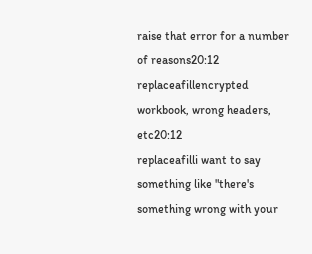raise that error for a number of reasons20:12
replaceafillencrypted workbook, wrong headers, etc20:12
replaceafilli want to say something like "there's something wrong with your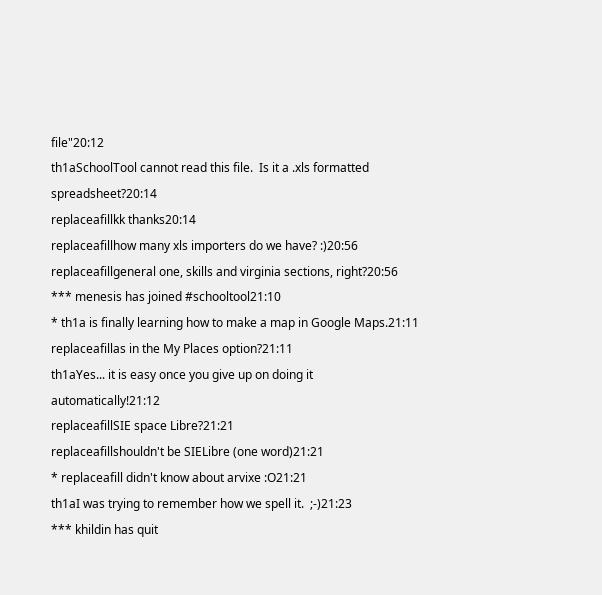file"20:12
th1aSchoolTool cannot read this file.  Is it a .xls formatted spreadsheet?20:14
replaceafillkk thanks20:14
replaceafillhow many xls importers do we have? :)20:56
replaceafillgeneral one, skills and virginia sections, right?20:56
*** menesis has joined #schooltool21:10
* th1a is finally learning how to make a map in Google Maps.21:11
replaceafillas in the My Places option?21:11
th1aYes... it is easy once you give up on doing it automatically!21:12
replaceafillSIE space Libre?21:21
replaceafillshouldn't be SIELibre (one word)21:21
* replaceafill didn't know about arvixe :O21:21
th1aI was trying to remember how we spell it.  ;-)21:23
*** khildin has quit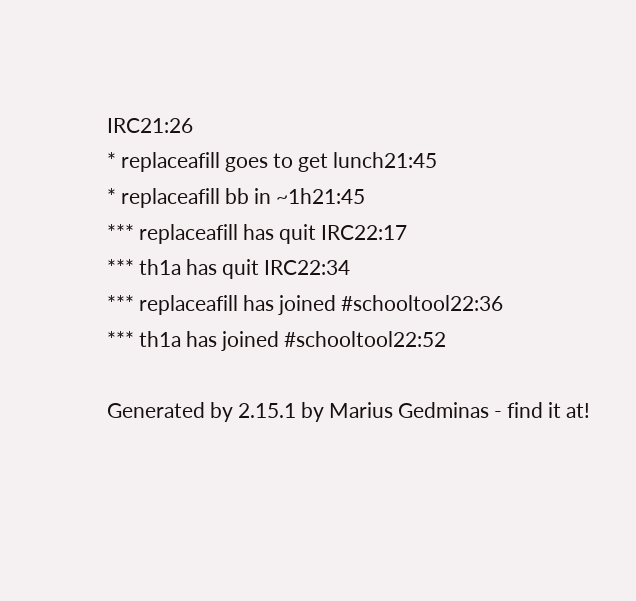IRC21:26
* replaceafill goes to get lunch21:45
* replaceafill bb in ~1h21:45
*** replaceafill has quit IRC22:17
*** th1a has quit IRC22:34
*** replaceafill has joined #schooltool22:36
*** th1a has joined #schooltool22:52

Generated by 2.15.1 by Marius Gedminas - find it at!